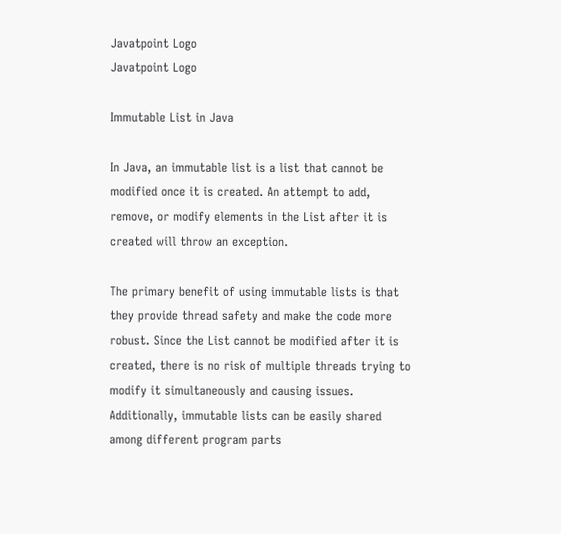Javatpoint Logo
Javatpoint Logo

Immutable List in Java

In Java, an immutable list is a list that cannot be modified once it is created. An attempt to add, remove, or modify elements in the List after it is created will throw an exception.

The primary benefit of using immutable lists is that they provide thread safety and make the code more robust. Since the List cannot be modified after it is created, there is no risk of multiple threads trying to modify it simultaneously and causing issues. Additionally, immutable lists can be easily shared among different program parts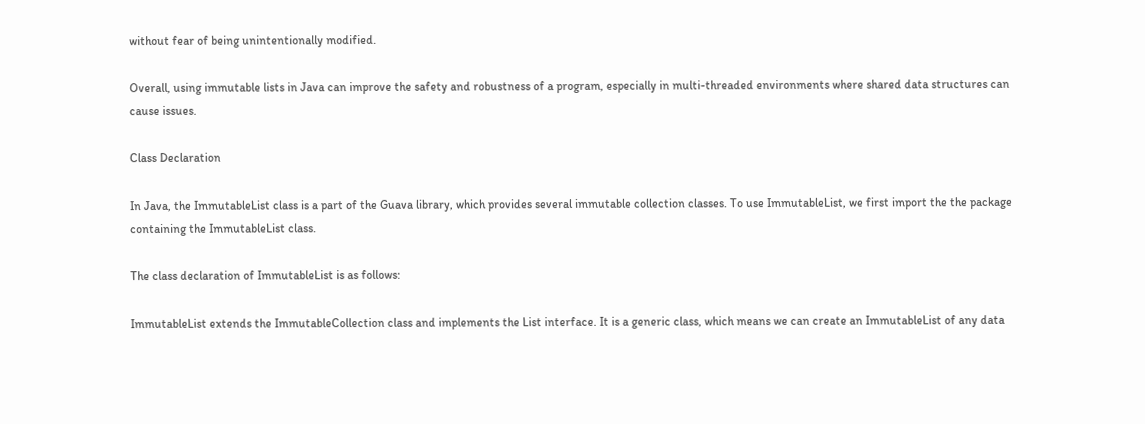without fear of being unintentionally modified.

Overall, using immutable lists in Java can improve the safety and robustness of a program, especially in multi-threaded environments where shared data structures can cause issues.

Class Declaration

In Java, the ImmutableList class is a part of the Guava library, which provides several immutable collection classes. To use ImmutableList, we first import the the package containing the ImmutableList class.

The class declaration of ImmutableList is as follows:

ImmutableList extends the ImmutableCollection class and implements the List interface. It is a generic class, which means we can create an ImmutableList of any data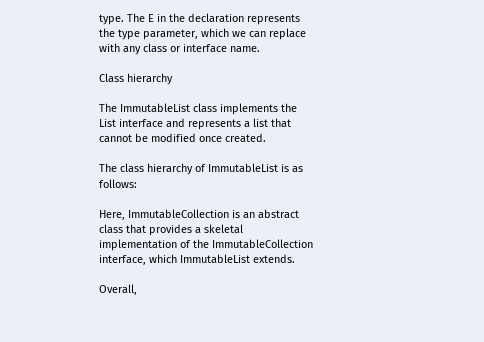type. The E in the declaration represents the type parameter, which we can replace with any class or interface name.

Class hierarchy

The ImmutableList class implements the List interface and represents a list that cannot be modified once created.

The class hierarchy of ImmutableList is as follows:

Here, ImmutableCollection is an abstract class that provides a skeletal implementation of the ImmutableCollection interface, which ImmutableList extends.

Overall,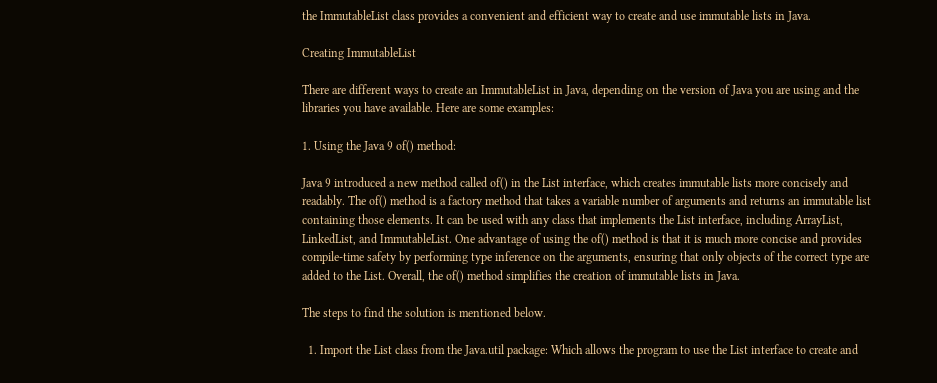the ImmutableList class provides a convenient and efficient way to create and use immutable lists in Java.

Creating ImmutableList

There are different ways to create an ImmutableList in Java, depending on the version of Java you are using and the libraries you have available. Here are some examples:

1. Using the Java 9 of() method:

Java 9 introduced a new method called of() in the List interface, which creates immutable lists more concisely and readably. The of() method is a factory method that takes a variable number of arguments and returns an immutable list containing those elements. It can be used with any class that implements the List interface, including ArrayList, LinkedList, and ImmutableList. One advantage of using the of() method is that it is much more concise and provides compile-time safety by performing type inference on the arguments, ensuring that only objects of the correct type are added to the List. Overall, the of() method simplifies the creation of immutable lists in Java.

The steps to find the solution is mentioned below.

  1. Import the List class from the Java.util package: Which allows the program to use the List interface to create and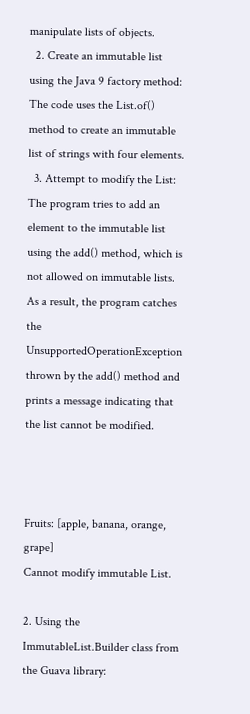manipulate lists of objects.
  2. Create an immutable list using the Java 9 factory method: The code uses the List.of() method to create an immutable list of strings with four elements.
  3. Attempt to modify the List: The program tries to add an element to the immutable list using the add() method, which is not allowed on immutable lists. As a result, the program catches the UnsupportedOperationException thrown by the add() method and prints a message indicating that the list cannot be modified.



Fruits: [apple, banana, orange, grape]
Cannot modify immutable List.

2. Using the ImmutableList.Builder class from the Guava library: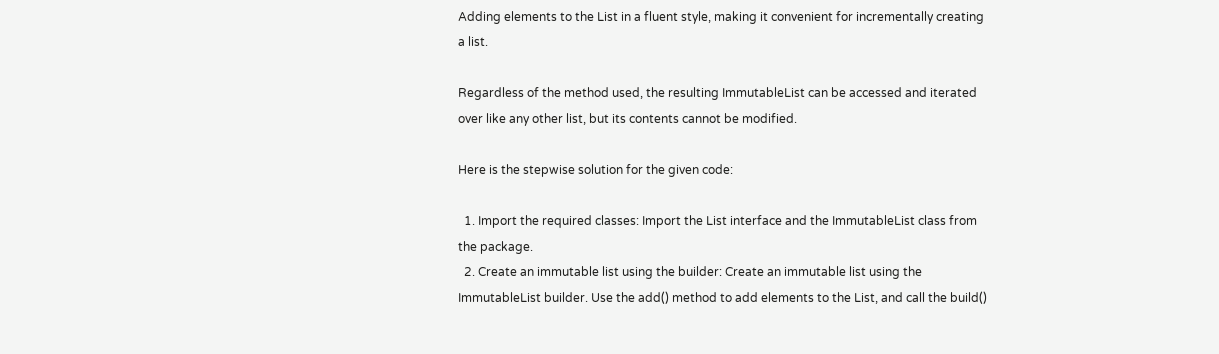Adding elements to the List in a fluent style, making it convenient for incrementally creating a list.

Regardless of the method used, the resulting ImmutableList can be accessed and iterated over like any other list, but its contents cannot be modified.

Here is the stepwise solution for the given code:

  1. Import the required classes: Import the List interface and the ImmutableList class from the package.
  2. Create an immutable list using the builder: Create an immutable list using the ImmutableList builder. Use the add() method to add elements to the List, and call the build()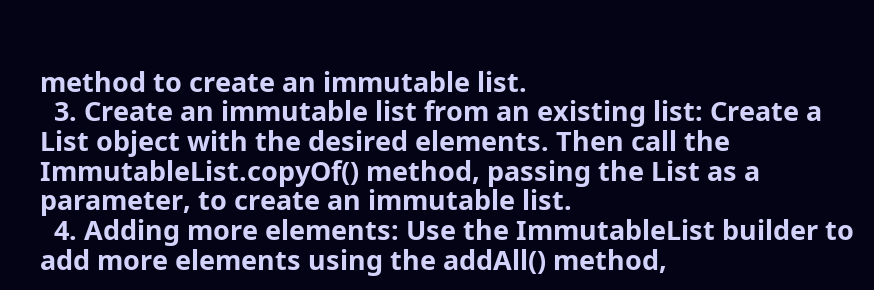method to create an immutable list.
  3. Create an immutable list from an existing list: Create a List object with the desired elements. Then call the ImmutableList.copyOf() method, passing the List as a parameter, to create an immutable list.
  4. Adding more elements: Use the ImmutableList builder to add more elements using the addAll() method,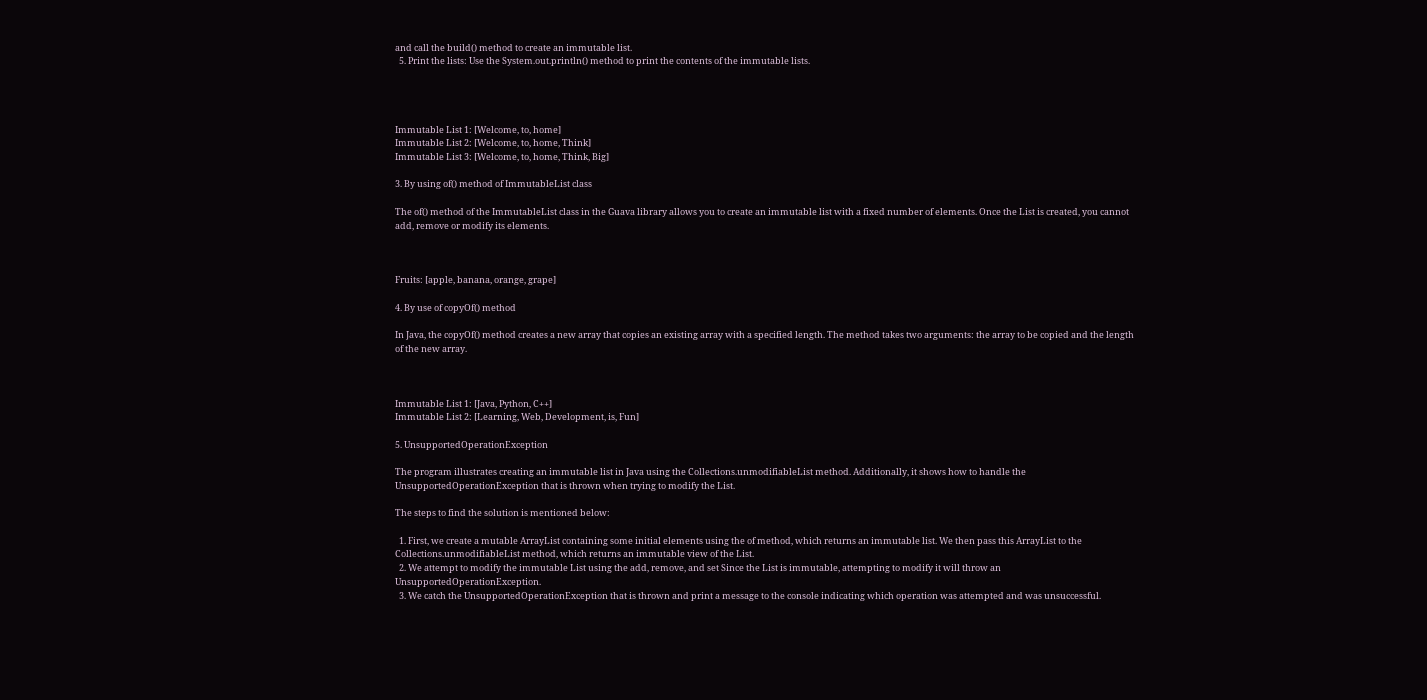and call the build() method to create an immutable list.
  5. Print the lists: Use the System.out.println() method to print the contents of the immutable lists.




Immutable List 1: [Welcome, to, home]
Immutable List 2: [Welcome, to, home, Think]
Immutable List 3: [Welcome, to, home, Think, Big]

3. By using of() method of ImmutableList class

The of() method of the ImmutableList class in the Guava library allows you to create an immutable list with a fixed number of elements. Once the List is created, you cannot add, remove or modify its elements.



Fruits: [apple, banana, orange, grape]

4. By use of copyOf() method

In Java, the copyOf() method creates a new array that copies an existing array with a specified length. The method takes two arguments: the array to be copied and the length of the new array.



Immutable List 1: [Java, Python, C++]
Immutable List 2: [Learning, Web, Development, is, Fun]

5. UnsupportedOperationException

The program illustrates creating an immutable list in Java using the Collections.unmodifiableList method. Additionally, it shows how to handle the UnsupportedOperationException that is thrown when trying to modify the List.

The steps to find the solution is mentioned below:

  1. First, we create a mutable ArrayList containing some initial elements using the of method, which returns an immutable list. We then pass this ArrayList to the Collections.unmodifiableList method, which returns an immutable view of the List.
  2. We attempt to modify the immutable List using the add, remove, and set Since the List is immutable, attempting to modify it will throw an UnsupportedOperationException.
  3. We catch the UnsupportedOperationException that is thrown and print a message to the console indicating which operation was attempted and was unsuccessful.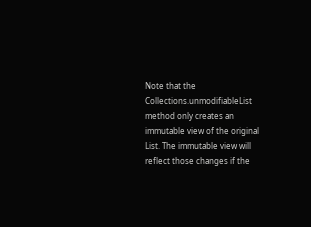Note that the Collections.unmodifiableList method only creates an immutable view of the original List. The immutable view will reflect those changes if the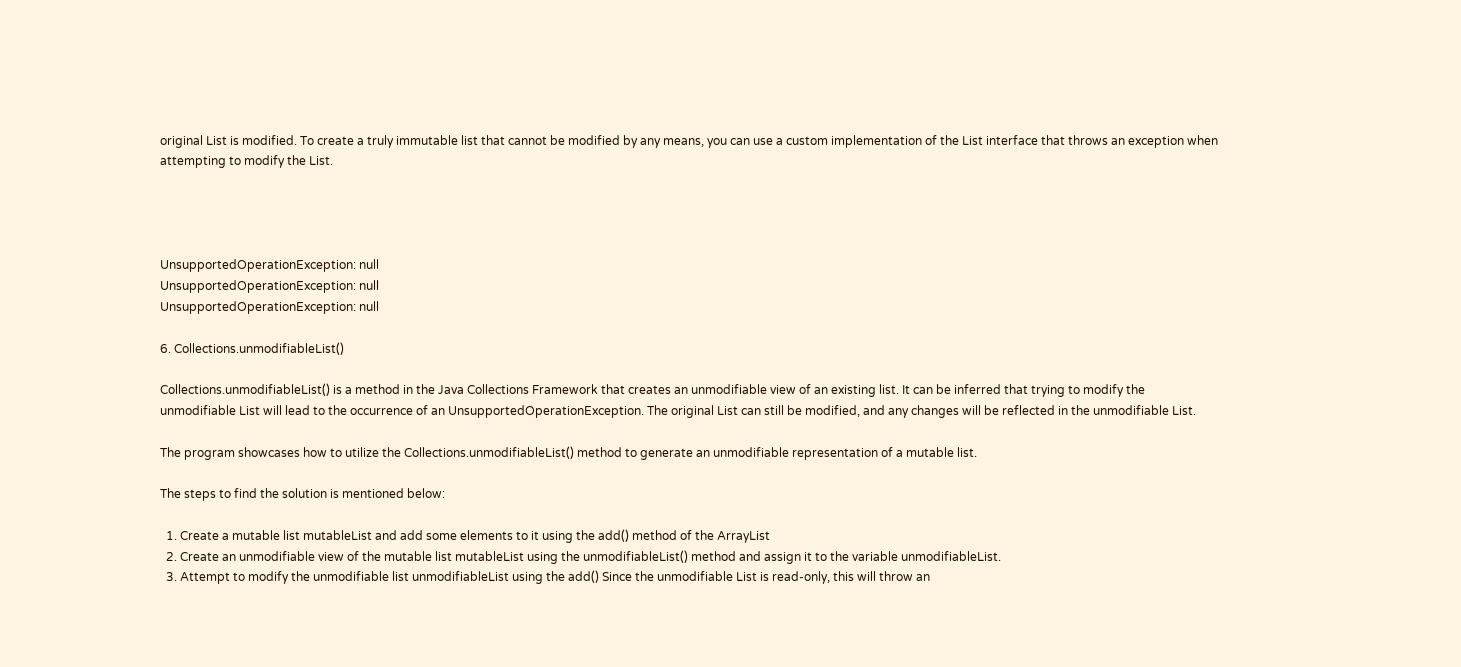original List is modified. To create a truly immutable list that cannot be modified by any means, you can use a custom implementation of the List interface that throws an exception when attempting to modify the List.




UnsupportedOperationException: null
UnsupportedOperationException: null
UnsupportedOperationException: null

6. Collections.unmodifiableList()

Collections.unmodifiableList() is a method in the Java Collections Framework that creates an unmodifiable view of an existing list. It can be inferred that trying to modify the unmodifiable List will lead to the occurrence of an UnsupportedOperationException. The original List can still be modified, and any changes will be reflected in the unmodifiable List.

The program showcases how to utilize the Collections.unmodifiableList() method to generate an unmodifiable representation of a mutable list.

The steps to find the solution is mentioned below:

  1. Create a mutable list mutableList and add some elements to it using the add() method of the ArrayList
  2. Create an unmodifiable view of the mutable list mutableList using the unmodifiableList() method and assign it to the variable unmodifiableList.
  3. Attempt to modify the unmodifiable list unmodifiableList using the add() Since the unmodifiable List is read-only, this will throw an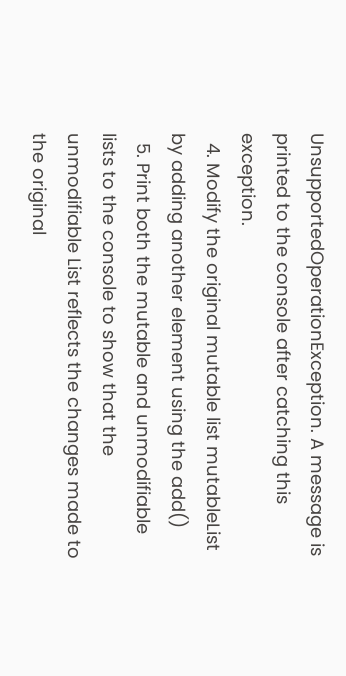UnsupportedOperationException. A message is printed to the console after catching this exception.
  4. Modify the original mutable list mutableList by adding another element using the add()
  5. Print both the mutable and unmodifiable lists to the console to show that the unmodifiable List reflects the changes made to the original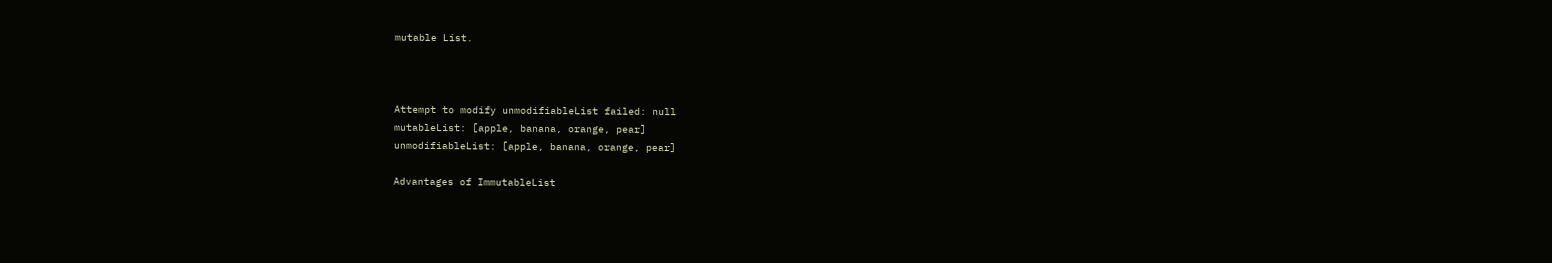mutable List.



Attempt to modify unmodifiableList failed: null
mutableList: [apple, banana, orange, pear]
unmodifiableList: [apple, banana, orange, pear]

Advantages of ImmutableList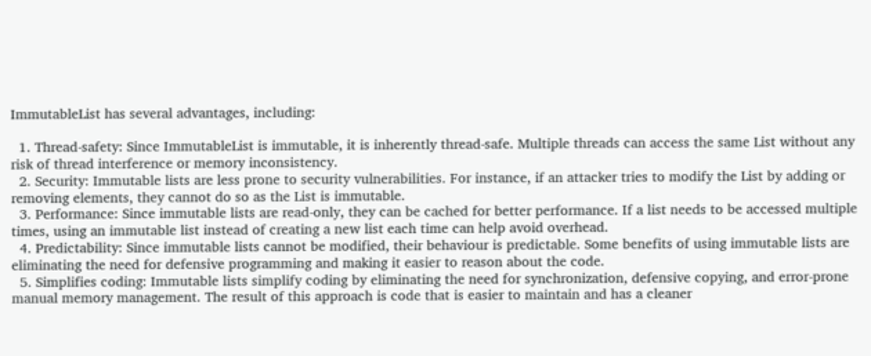ImmutableList has several advantages, including:

  1. Thread-safety: Since ImmutableList is immutable, it is inherently thread-safe. Multiple threads can access the same List without any risk of thread interference or memory inconsistency.
  2. Security: Immutable lists are less prone to security vulnerabilities. For instance, if an attacker tries to modify the List by adding or removing elements, they cannot do so as the List is immutable.
  3. Performance: Since immutable lists are read-only, they can be cached for better performance. If a list needs to be accessed multiple times, using an immutable list instead of creating a new list each time can help avoid overhead.
  4. Predictability: Since immutable lists cannot be modified, their behaviour is predictable. Some benefits of using immutable lists are eliminating the need for defensive programming and making it easier to reason about the code.
  5. Simplifies coding: Immutable lists simplify coding by eliminating the need for synchronization, defensive copying, and error-prone manual memory management. The result of this approach is code that is easier to maintain and has a cleaner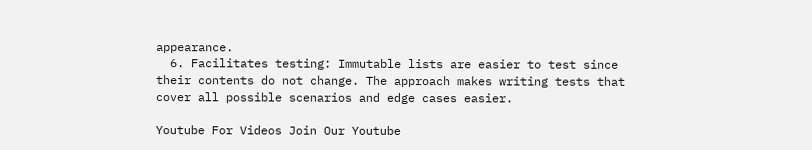appearance.
  6. Facilitates testing: Immutable lists are easier to test since their contents do not change. The approach makes writing tests that cover all possible scenarios and edge cases easier.

Youtube For Videos Join Our Youtube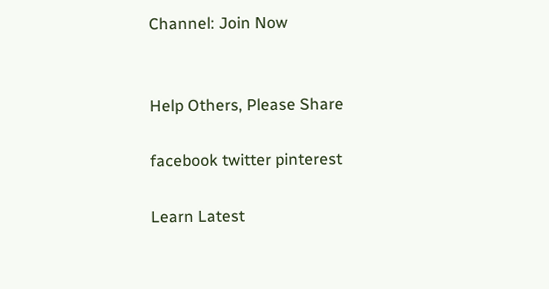Channel: Join Now


Help Others, Please Share

facebook twitter pinterest

Learn Latest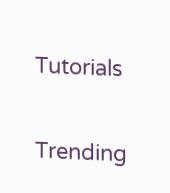Tutorials


Trending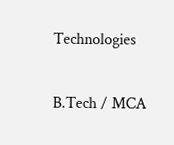Technologies

B.Tech / MCA